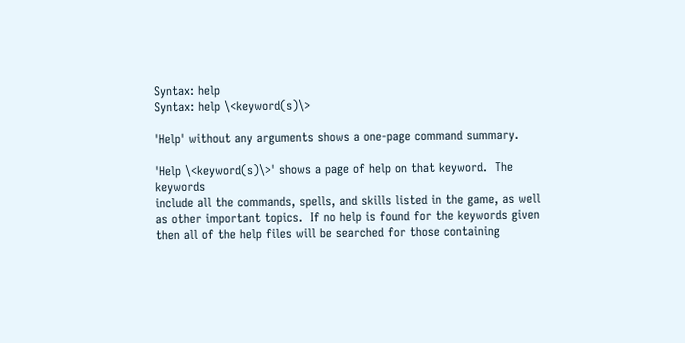Syntax: help
Syntax: help \<keyword(s)\>

'Help' without any arguments shows a one-page command summary.

'Help \<keyword(s)\>' shows a page of help on that keyword.  The keywords
include all the commands, spells, and skills listed in the game, as well
as other important topics.  If no help is found for the keywords given
then all of the help files will be searched for those containing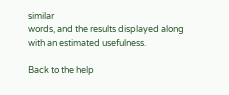similar
words, and the results displayed along with an estimated usefulness.

Back to the help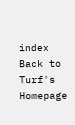index Back to Turf's Homepage